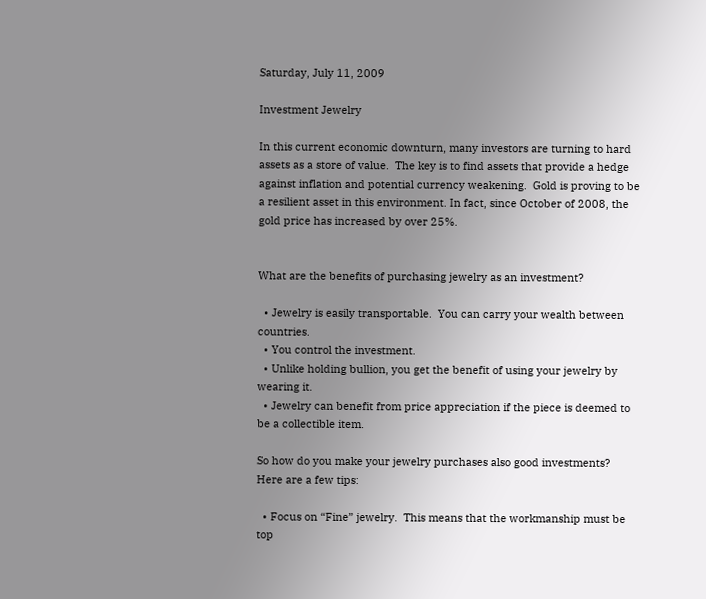Saturday, July 11, 2009

Investment Jewelry

In this current economic downturn, many investors are turning to hard assets as a store of value.  The key is to find assets that provide a hedge against inflation and potential currency weakening.  Gold is proving to be a resilient asset in this environment. In fact, since October of 2008, the gold price has increased by over 25%.


What are the benefits of purchasing jewelry as an investment?

  • Jewelry is easily transportable.  You can carry your wealth between countries.
  • You control the investment.
  • Unlike holding bullion, you get the benefit of using your jewelry by wearing it.
  • Jewelry can benefit from price appreciation if the piece is deemed to be a collectible item.

So how do you make your jewelry purchases also good investments?  Here are a few tips:

  • Focus on “Fine” jewelry.  This means that the workmanship must be top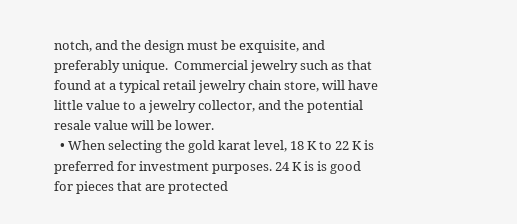notch, and the design must be exquisite, and preferably unique.  Commercial jewelry such as that found at a typical retail jewelry chain store, will have little value to a jewelry collector, and the potential resale value will be lower.
  • When selecting the gold karat level, 18 K to 22 K is preferred for investment purposes. 24 K is is good for pieces that are protected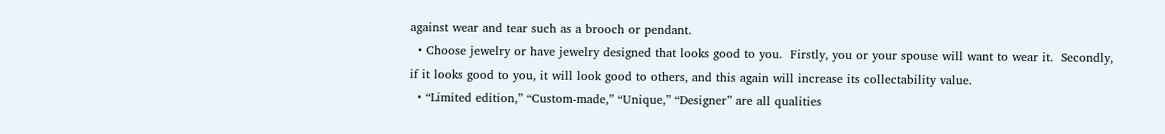against wear and tear such as a brooch or pendant.
  • Choose jewelry or have jewelry designed that looks good to you.  Firstly, you or your spouse will want to wear it.  Secondly, if it looks good to you, it will look good to others, and this again will increase its collectability value.
  • “Limited edition,” “Custom-made,” “Unique,” “Designer” are all qualities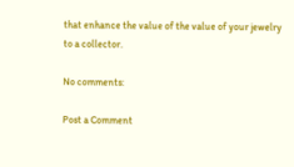that enhance the value of the value of your jewelry to a collector.

No comments:

Post a Comment